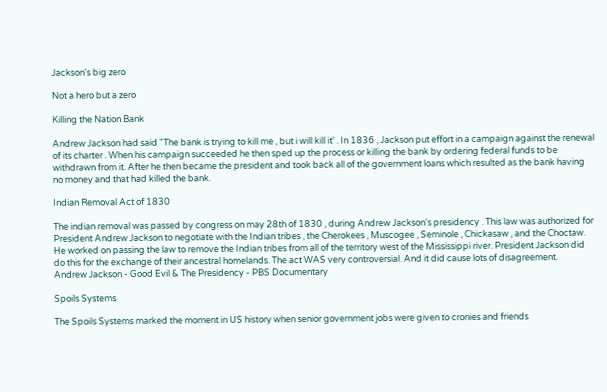Jackson's big zero

Not a hero but a zero

Killing the Nation Bank

Andrew Jackson had said "The bank is trying to kill me , but i will kill it' . In 1836 , Jackson put effort in a campaign against the renewal of its charter . When his campaign succeeded he then sped up the process or killing the bank by ordering federal funds to be withdrawn from it. After he then became the president and took back all of the government loans which resulted as the bank having no money and that had killed the bank.

Indian Removal Act of 1830

The indian removal was passed by congress on may 28th of 1830 , during Andrew Jackson's presidency . This law was authorized for President Andrew Jackson to negotiate with the Indian tribes , the Cherokees , Muscogee , Seminole , Chickasaw , and the Choctaw. He worked on passing the law to remove the Indian tribes from all of the territory west of the Mississippi river. President Jackson did do this for the exchange of their ancestral homelands. The act WAS very controversial. And it did cause lots of disagreement.
Andrew Jackson - Good Evil & The Presidency - PBS Documentary

Spoils Systems

The Spoils Systems marked the moment in US history when senior government jobs were given to cronies and friends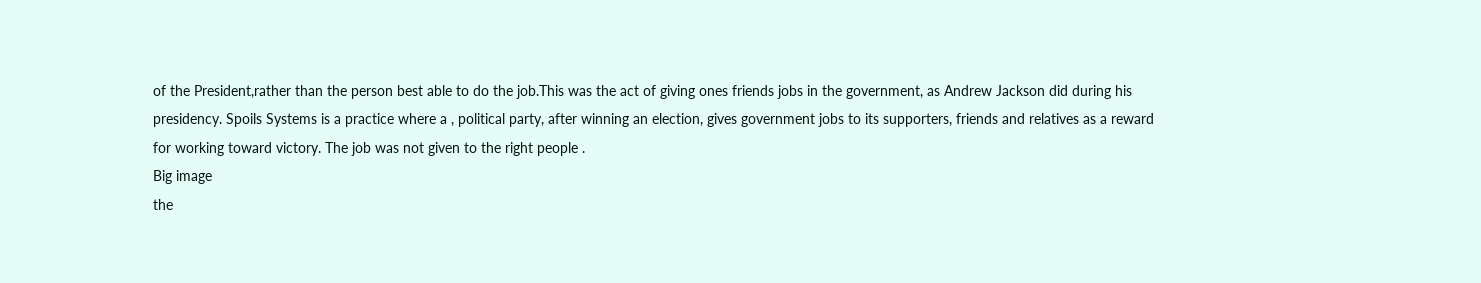of the President,rather than the person best able to do the job.This was the act of giving ones friends jobs in the government, as Andrew Jackson did during his presidency. Spoils Systems is a practice where a , political party, after winning an election, gives government jobs to its supporters, friends and relatives as a reward for working toward victory. The job was not given to the right people .
Big image
the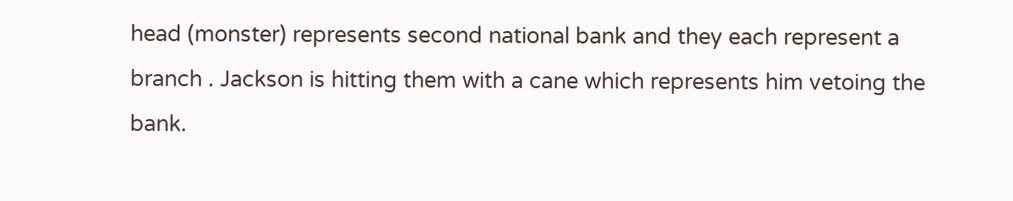head (monster) represents second national bank and they each represent a branch . Jackson is hitting them with a cane which represents him vetoing the bank.